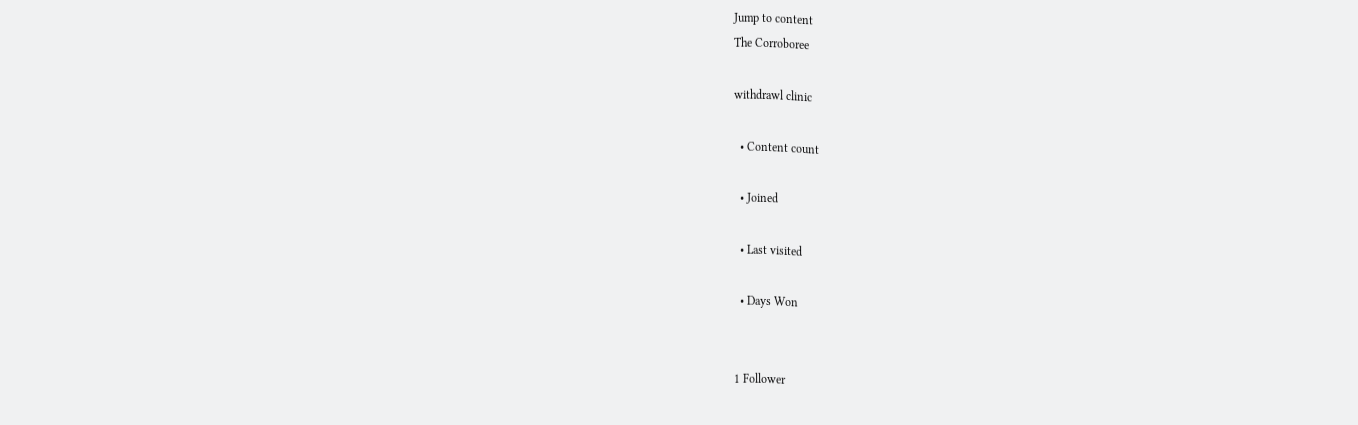Jump to content
The Corroboree

withdrawl clinic

  • Content count

  • Joined

  • Last visited

  • Days Won


1 Follower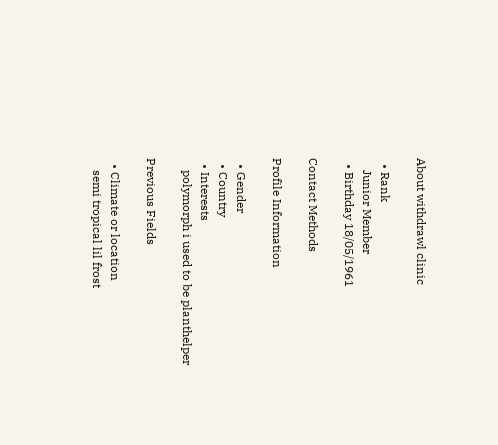About withdrawl clinic

  • Rank
    Junior Member
  • Birthday 18/05/1961

Contact Methods

Profile Information

  • Gender
  • Country
  • Interests
    polymorph i used to be planthelper

Previous Fields

  • Climate or location
    semi tropical lil frost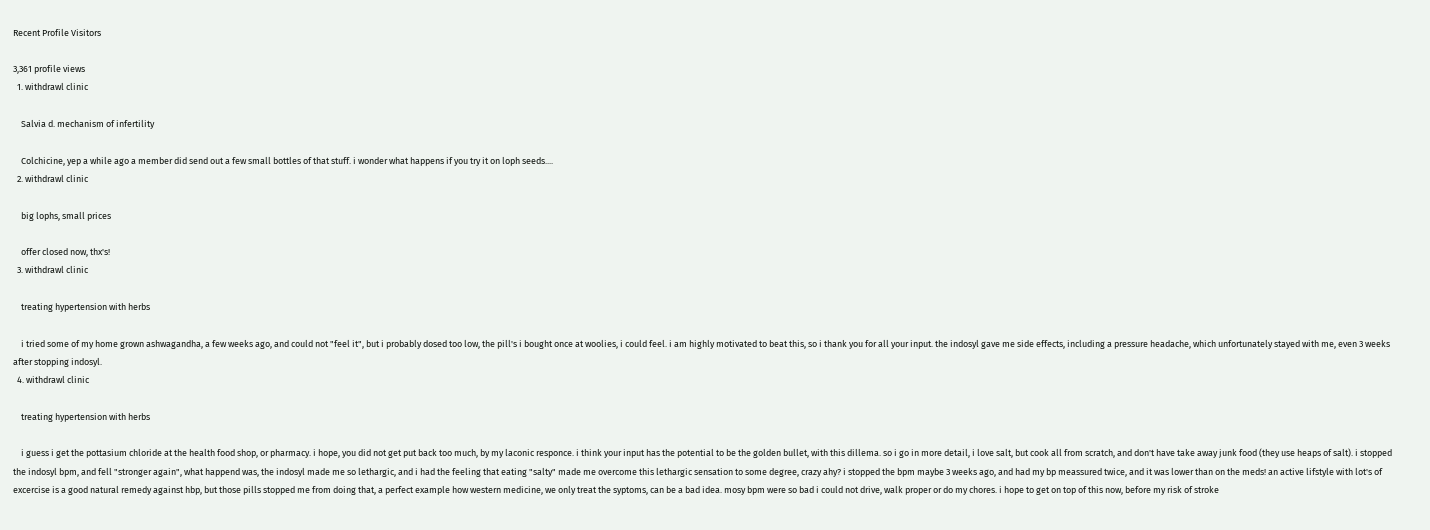Recent Profile Visitors

3,361 profile views
  1. withdrawl clinic

    Salvia d. mechanism of infertility

    Colchicine, yep a while ago a member did send out a few small bottles of that stuff. i wonder what happens if you try it on loph seeds....
  2. withdrawl clinic

    big lophs, small prices

    offer closed now, thx's!
  3. withdrawl clinic

    treating hypertension with herbs

    i tried some of my home grown ashwagandha, a few weeks ago, and could not "feel it", but i probably dosed too low, the pill's i bought once at woolies, i could feel. i am highly motivated to beat this, so i thank you for all your input. the indosyl gave me side effects, including a pressure headache, which unfortunately stayed with me, even 3 weeks after stopping indosyl.
  4. withdrawl clinic

    treating hypertension with herbs

    i guess i get the pottasium chloride at the health food shop, or pharmacy. i hope, you did not get put back too much, by my laconic responce. i think your input has the potential to be the golden bullet, with this dillema. so i go in more detail, i love salt, but cook all from scratch, and don't have take away junk food (they use heaps of salt). i stopped the indosyl bpm, and fell "stronger again", what happend was, the indosyl made me so lethargic, and i had the feeling that eating "salty" made me overcome this lethargic sensation to some degree, crazy ahy? i stopped the bpm maybe 3 weeks ago, and had my bp meassured twice, and it was lower than on the meds! an active lifstyle with lot's of excercise is a good natural remedy against hbp, but those pills stopped me from doing that, a perfect example how western medicine, we only treat the syptoms, can be a bad idea. mosy bpm were so bad i could not drive, walk proper or do my chores. i hope to get on top of this now, before my risk of stroke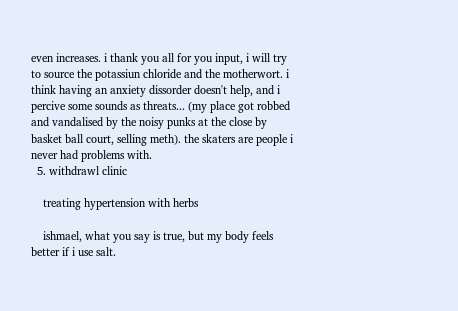even increases. i thank you all for you input, i will try to source the potassiun chloride and the motherwort. i think having an anxiety dissorder doesn't help, and i percive some sounds as threats... (my place got robbed and vandalised by the noisy punks at the close by basket ball court, selling meth). the skaters are people i never had problems with.
  5. withdrawl clinic

    treating hypertension with herbs

    ishmael, what you say is true, but my body feels better if i use salt.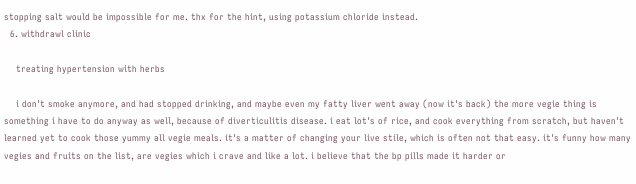stopping salt would be impossible for me. thx for the hint, using potassium chloride instead.
  6. withdrawl clinic

    treating hypertension with herbs

    i don't smoke anymore, and had stopped drinking, and maybe even my fatty liver went away (now it's back) the more vegie thing is something i have to do anyway as well, because of diverticulitis disease. i eat lot's of rice, and cook everything from scratch, but haven't learned yet to cook those yummy all vegie meals. it's a matter of changing your live stile, which is often not that easy. it's funny how many vegies and fruits on the list, are vegies which i crave and like a lot. i believe that the bp pills made it harder or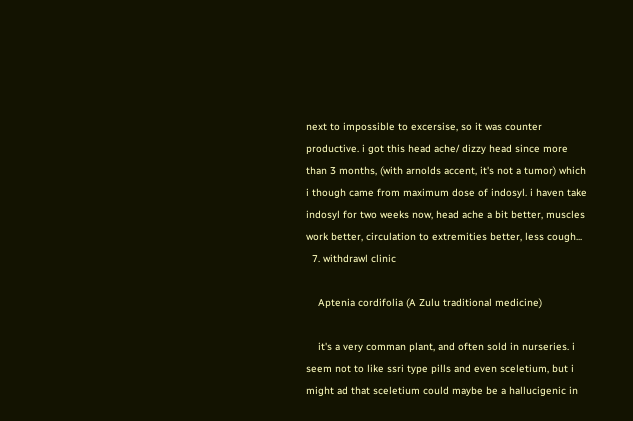next to impossible to excersise, so it was counter productive. i got this head ache/ dizzy head since more than 3 months, (with arnolds accent, it's not a tumor) which i though came from maximum dose of indosyl. i haven take indosyl for two weeks now, head ache a bit better, muscles work better, circulation to extremities better, less cough...
  7. withdrawl clinic

    Aptenia cordifolia (A Zulu traditional medicine)

    it's a very comman plant, and often sold in nurseries. i seem not to like ssri type pills and even sceletium, but i might ad that sceletium could maybe be a hallucigenic in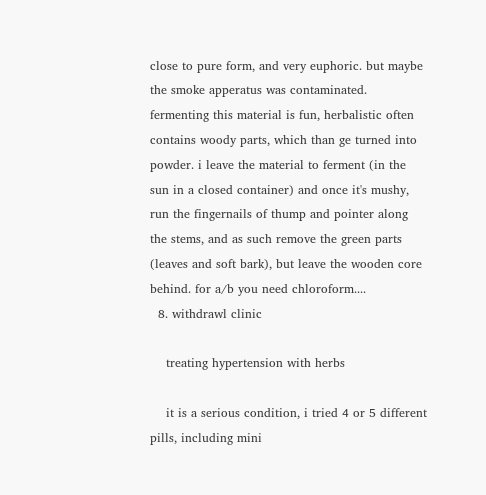close to pure form, and very euphoric. but maybe the smoke apperatus was contaminated. fermenting this material is fun, herbalistic often contains woody parts, which than ge turned into powder. i leave the material to ferment (in the sun in a closed container) and once it's mushy, run the fingernails of thump and pointer along the stems, and as such remove the green parts (leaves and soft bark), but leave the wooden core behind. for a/b you need chloroform....
  8. withdrawl clinic

    treating hypertension with herbs

    it is a serious condition, i tried 4 or 5 different pills, including mini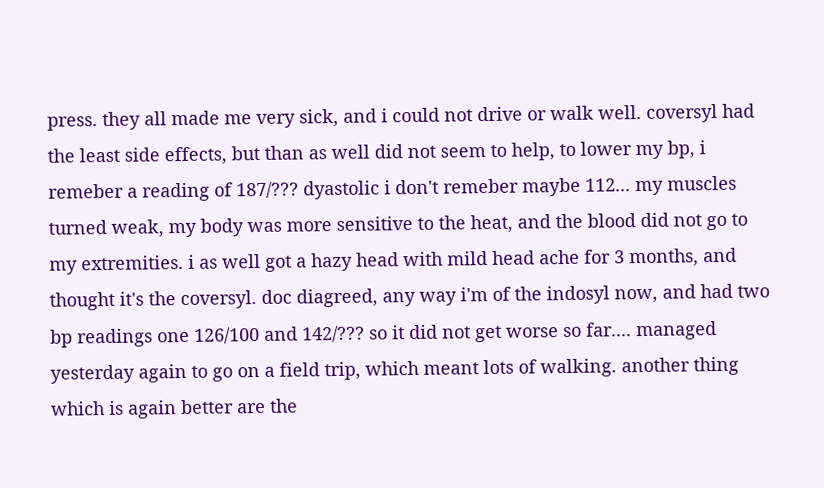press. they all made me very sick, and i could not drive or walk well. coversyl had the least side effects, but than as well did not seem to help, to lower my bp, i remeber a reading of 187/??? dyastolic i don't remeber maybe 112... my muscles turned weak, my body was more sensitive to the heat, and the blood did not go to my extremities. i as well got a hazy head with mild head ache for 3 months, and thought it's the coversyl. doc diagreed, any way i'm of the indosyl now, and had two bp readings one 126/100 and 142/??? so it did not get worse so far.... managed yesterday again to go on a field trip, which meant lots of walking. another thing which is again better are the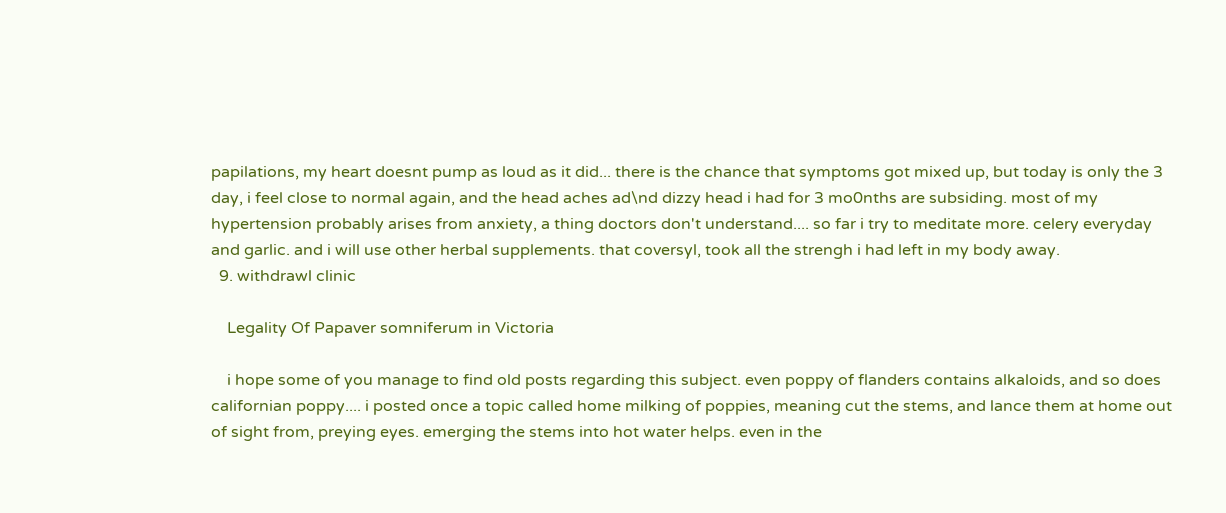papilations, my heart doesnt pump as loud as it did... there is the chance that symptoms got mixed up, but today is only the 3 day, i feel close to normal again, and the head aches ad\nd dizzy head i had for 3 mo0nths are subsiding. most of my hypertension probably arises from anxiety, a thing doctors don't understand.... so far i try to meditate more. celery everyday and garlic. and i will use other herbal supplements. that coversyl, took all the strengh i had left in my body away.
  9. withdrawl clinic

    Legality Of Papaver somniferum in Victoria

    i hope some of you manage to find old posts regarding this subject. even poppy of flanders contains alkaloids, and so does californian poppy.... i posted once a topic called home milking of poppies, meaning cut the stems, and lance them at home out of sight from, preying eyes. emerging the stems into hot water helps. even in the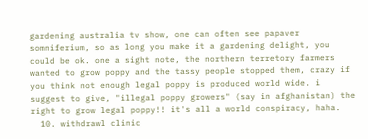gardening australia tv show, one can often see papaver somniferium, so as long you make it a gardening delight, you could be ok. one a sight note, the northern terretory farmers wanted to grow poppy and the tassy people stopped them, crazy if you think not enough legal poppy is produced world wide. i suggest to give, "illegal poppy growers" (say in afghanistan) the right to grow legal poppy!! it's all a world conspiracy, haha.
  10. withdrawl clinic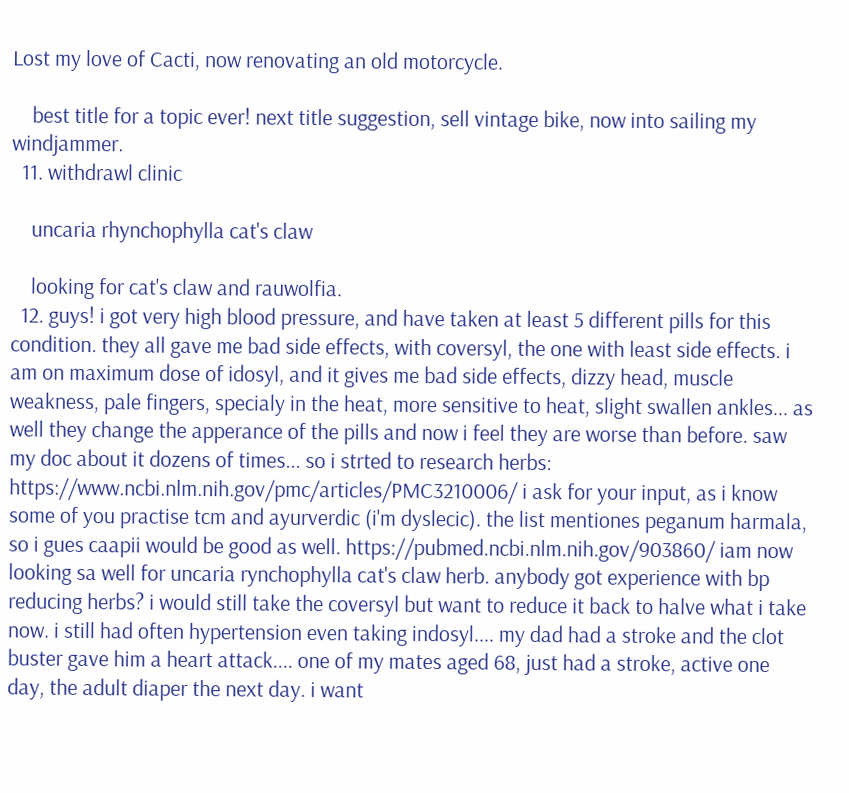Lost my love of Cacti, now renovating an old motorcycle.

    best title for a topic ever! next title suggestion, sell vintage bike, now into sailing my windjammer.
  11. withdrawl clinic

    uncaria rhynchophylla cat's claw

    looking for cat's claw and rauwolfia.
  12. guys! i got very high blood pressure, and have taken at least 5 different pills for this condition. they all gave me bad side effects, with coversyl, the one with least side effects. i am on maximum dose of idosyl, and it gives me bad side effects, dizzy head, muscle weakness, pale fingers, specialy in the heat, more sensitive to heat, slight swallen ankles... as well they change the apperance of the pills and now i feel they are worse than before. saw my doc about it dozens of times... so i strted to research herbs: https://www.ncbi.nlm.nih.gov/pmc/articles/PMC3210006/ i ask for your input, as i know some of you practise tcm and ayurverdic (i'm dyslecic). the list mentiones peganum harmala, so i gues caapii would be good as well. https://pubmed.ncbi.nlm.nih.gov/903860/ iam now looking sa well for uncaria rynchophylla cat's claw herb. anybody got experience with bp reducing herbs? i would still take the coversyl but want to reduce it back to halve what i take now. i still had often hypertension even taking indosyl.... my dad had a stroke and the clot buster gave him a heart attack.... one of my mates aged 68, just had a stroke, active one day, the adult diaper the next day. i want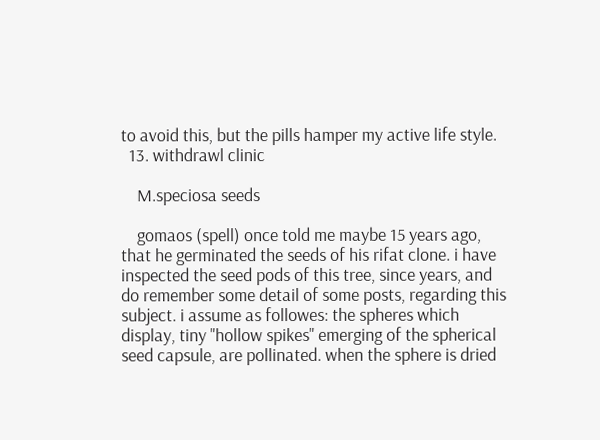to avoid this, but the pills hamper my active life style.
  13. withdrawl clinic

    M.speciosa seeds

    gomaos (spell) once told me maybe 15 years ago, that he germinated the seeds of his rifat clone. i have inspected the seed pods of this tree, since years, and do remember some detail of some posts, regarding this subject. i assume as followes: the spheres which display, tiny "hollow spikes" emerging of the spherical seed capsule, are pollinated. when the sphere is dried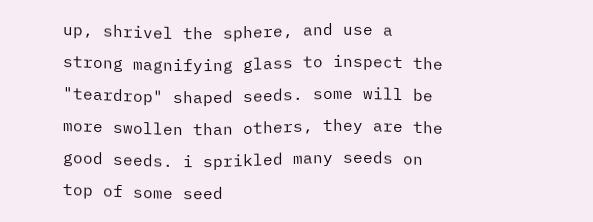up, shrivel the sphere, and use a strong magnifying glass to inspect the "teardrop" shaped seeds. some will be more swollen than others, they are the good seeds. i sprikled many seeds on top of some seed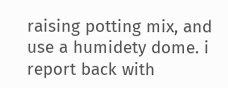raising potting mix, and use a humidety dome. i report back with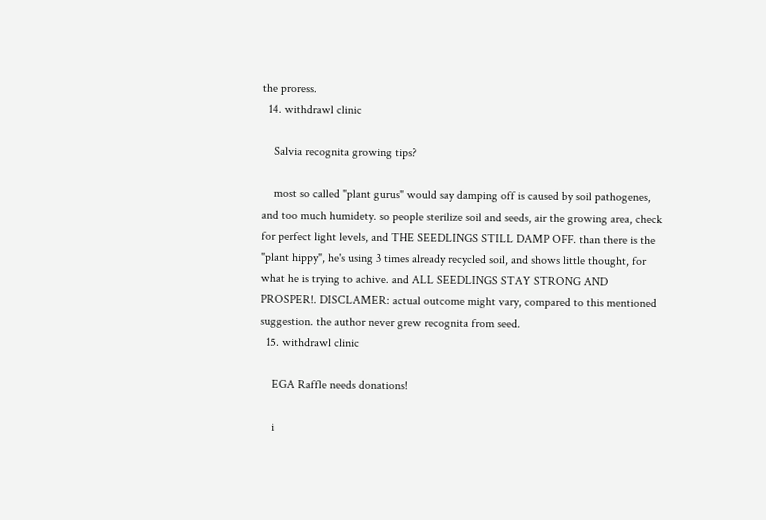the proress.
  14. withdrawl clinic

    Salvia recognita growing tips?

    most so called "plant gurus" would say damping off is caused by soil pathogenes, and too much humidety. so people sterilize soil and seeds, air the growing area, check for perfect light levels, and THE SEEDLINGS STILL DAMP OFF. than there is the "plant hippy", he's using 3 times already recycled soil, and shows little thought, for what he is trying to achive. and ALL SEEDLINGS STAY STRONG AND PROSPER!. DISCLAMER: actual outcome might vary, compared to this mentioned suggestion. the author never grew recognita from seed.
  15. withdrawl clinic

    EGA Raffle needs donations!

    i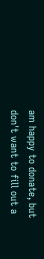am happy to donate, but don't want to fill out a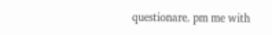questionare. pm me with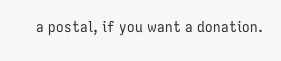a postal, if you want a donation.